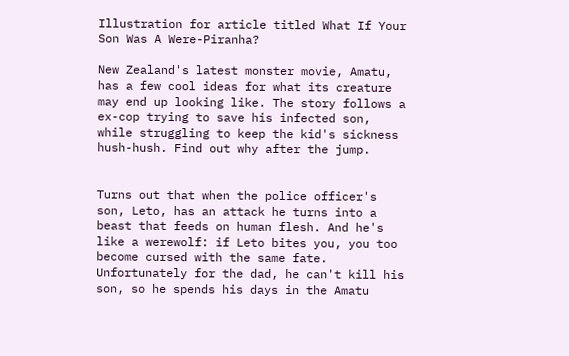Illustration for article titled What If Your Son Was A Were-Piranha?

New Zealand's latest monster movie, Amatu, has a few cool ideas for what its creature may end up looking like. The story follows a ex-cop trying to save his infected son, while struggling to keep the kid's sickness hush-hush. Find out why after the jump.


Turns out that when the police officer's son, Leto, has an attack he turns into a beast that feeds on human flesh. And he's like a werewolf: if Leto bites you, you too become cursed with the same fate. Unfortunately for the dad, he can't kill his son, so he spends his days in the Amatu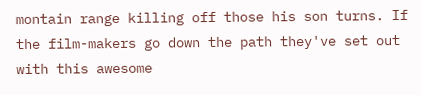montain range killing off those his son turns. If the film-makers go down the path they've set out with this awesome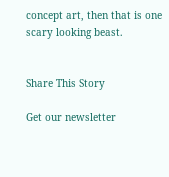concept art, then that is one scary looking beast.


Share This Story

Get our newsletter